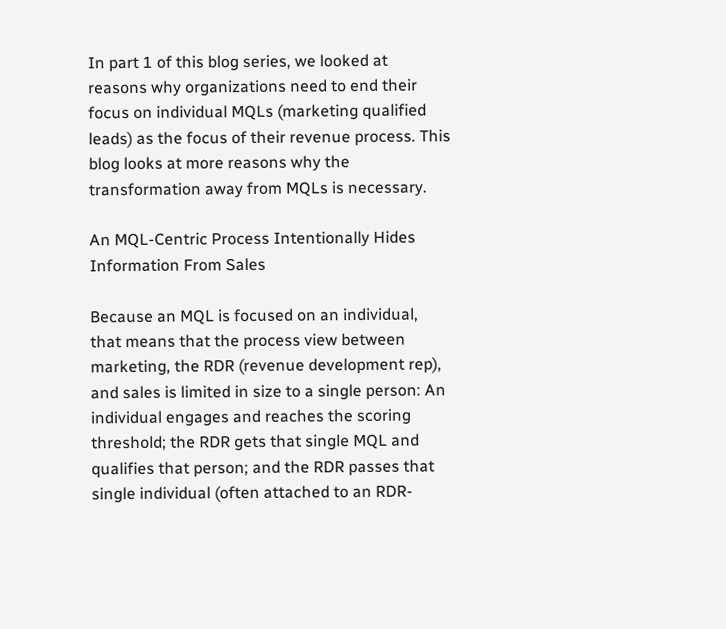In part 1 of this blog series, we looked at reasons why organizations need to end their focus on individual MQLs (marketing qualified leads) as the focus of their revenue process. This blog looks at more reasons why the transformation away from MQLs is necessary.

An MQL-Centric Process Intentionally Hides Information From Sales

Because an MQL is focused on an individual, that means that the process view between marketing, the RDR (revenue development rep), and sales is limited in size to a single person: An individual engages and reaches the scoring threshold; the RDR gets that single MQL and qualifies that person; and the RDR passes that single individual (often attached to an RDR-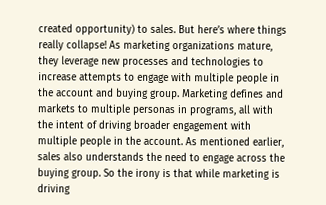created opportunity) to sales. But here’s where things really collapse! As marketing organizations mature, they leverage new processes and technologies to increase attempts to engage with multiple people in the account and buying group. Marketing defines and markets to multiple personas in programs, all with the intent of driving broader engagement with multiple people in the account. As mentioned earlier, sales also understands the need to engage across the buying group. So the irony is that while marketing is driving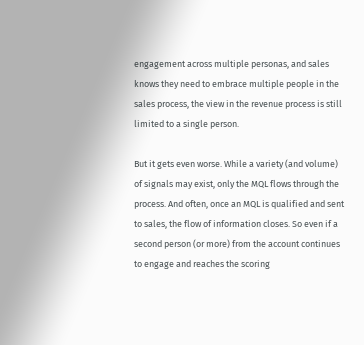engagement across multiple personas, and sales knows they need to embrace multiple people in the sales process, the view in the revenue process is still limited to a single person.

But it gets even worse. While a variety (and volume) of signals may exist, only the MQL flows through the process. And often, once an MQL is qualified and sent to sales, the flow of information closes. So even if a second person (or more) from the account continues to engage and reaches the scoring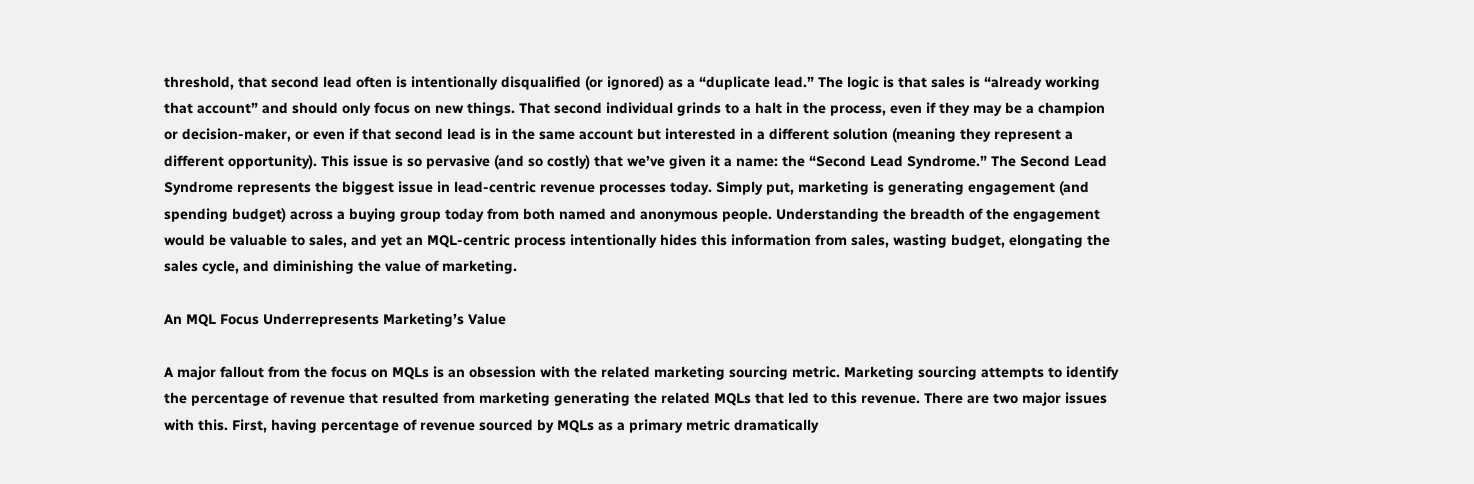threshold, that second lead often is intentionally disqualified (or ignored) as a “duplicate lead.” The logic is that sales is “already working that account” and should only focus on new things. That second individual grinds to a halt in the process, even if they may be a champion or decision-maker, or even if that second lead is in the same account but interested in a different solution (meaning they represent a different opportunity). This issue is so pervasive (and so costly) that we’ve given it a name: the “Second Lead Syndrome.” The Second Lead Syndrome represents the biggest issue in lead-centric revenue processes today. Simply put, marketing is generating engagement (and spending budget) across a buying group today from both named and anonymous people. Understanding the breadth of the engagement would be valuable to sales, and yet an MQL-centric process intentionally hides this information from sales, wasting budget, elongating the sales cycle, and diminishing the value of marketing.

An MQL Focus Underrepresents Marketing’s Value

A major fallout from the focus on MQLs is an obsession with the related marketing sourcing metric. Marketing sourcing attempts to identify the percentage of revenue that resulted from marketing generating the related MQLs that led to this revenue. There are two major issues with this. First, having percentage of revenue sourced by MQLs as a primary metric dramatically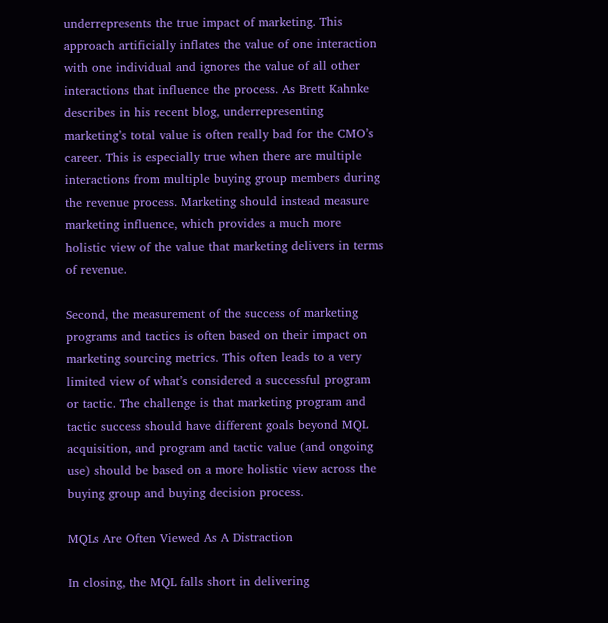underrepresents the true impact of marketing. This approach artificially inflates the value of one interaction with one individual and ignores the value of all other interactions that influence the process. As Brett Kahnke describes in his recent blog, underrepresenting marketing’s total value is often really bad for the CMO’s career. This is especially true when there are multiple interactions from multiple buying group members during the revenue process. Marketing should instead measure marketing influence, which provides a much more holistic view of the value that marketing delivers in terms of revenue.

Second, the measurement of the success of marketing programs and tactics is often based on their impact on marketing sourcing metrics. This often leads to a very limited view of what’s considered a successful program or tactic. The challenge is that marketing program and tactic success should have different goals beyond MQL acquisition, and program and tactic value (and ongoing use) should be based on a more holistic view across the buying group and buying decision process.

MQLs Are Often Viewed As A Distraction

In closing, the MQL falls short in delivering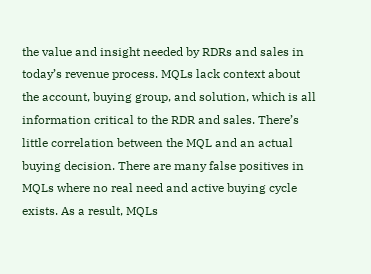the value and insight needed by RDRs and sales in today’s revenue process. MQLs lack context about the account, buying group, and solution, which is all information critical to the RDR and sales. There’s little correlation between the MQL and an actual buying decision. There are many false positives in MQLs where no real need and active buying cycle exists. As a result, MQLs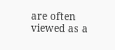are often viewed as a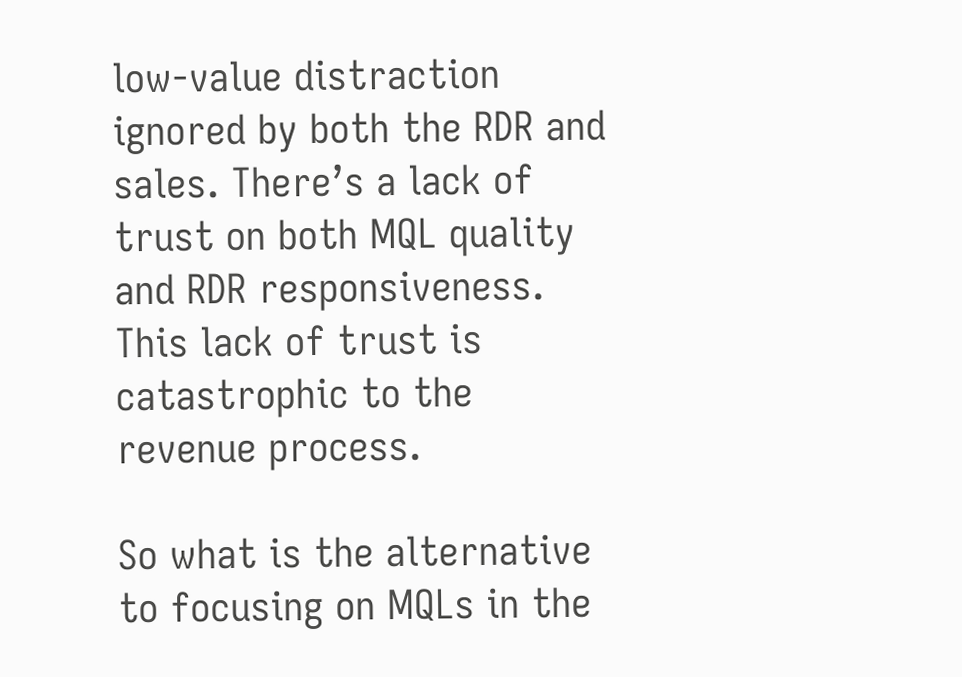low-value distraction ignored by both the RDR and sales. There’s a lack of trust on both MQL quality and RDR responsiveness. This lack of trust is catastrophic to the revenue process.

So what is the alternative to focusing on MQLs in the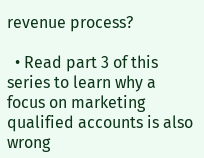revenue process?

  • Read part 3 of this series to learn why a focus on marketing qualified accounts is also wrong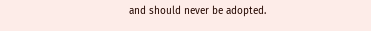and should never be adopted.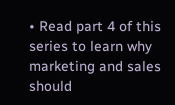• Read part 4 of this series to learn why marketing and sales should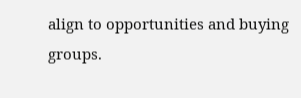align to opportunities and buying groups.